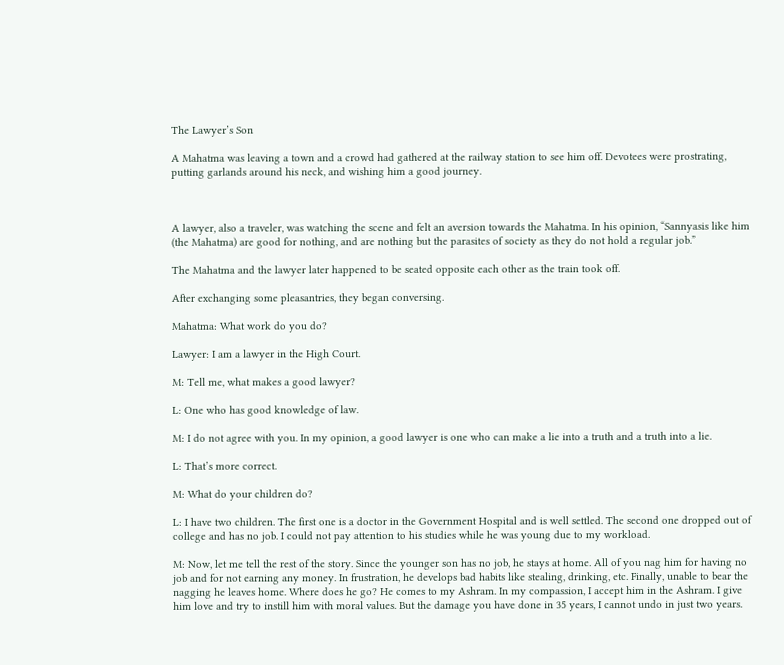The Lawyer’s Son

A Mahatma was leaving a town and a crowd had gathered at the railway station to see him off. Devotees were prostrating, putting garlands around his neck, and wishing him a good journey.



A lawyer, also a traveler, was watching the scene and felt an aversion towards the Mahatma. In his opinion, “Sannyasis like him (the Mahatma) are good for nothing, and are nothing but the parasites of society as they do not hold a regular job.”

The Mahatma and the lawyer later happened to be seated opposite each other as the train took off.

After exchanging some pleasantries, they began conversing.

Mahatma: What work do you do?

Lawyer: I am a lawyer in the High Court.

M: Tell me, what makes a good lawyer?

L: One who has good knowledge of law.

M: I do not agree with you. In my opinion, a good lawyer is one who can make a lie into a truth and a truth into a lie.

L: That’s more correct.

M: What do your children do?

L: I have two children. The first one is a doctor in the Government Hospital and is well settled. The second one dropped out of college and has no job. I could not pay attention to his studies while he was young due to my workload.

M: Now, let me tell the rest of the story. Since the younger son has no job, he stays at home. All of you nag him for having no job and for not earning any money. In frustration, he develops bad habits like stealing, drinking, etc. Finally, unable to bear the nagging he leaves home. Where does he go? He comes to my Ashram. In my compassion, I accept him in the Ashram. I give him love and try to instill him with moral values. But the damage you have done in 35 years, I cannot undo in just two years.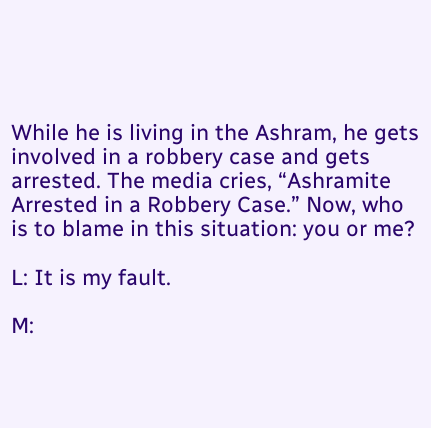While he is living in the Ashram, he gets involved in a robbery case and gets arrested. The media cries, “Ashramite Arrested in a Robbery Case.” Now, who is to blame in this situation: you or me?

L: It is my fault.

M: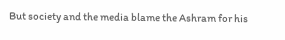But society and the media blame the Ashram for his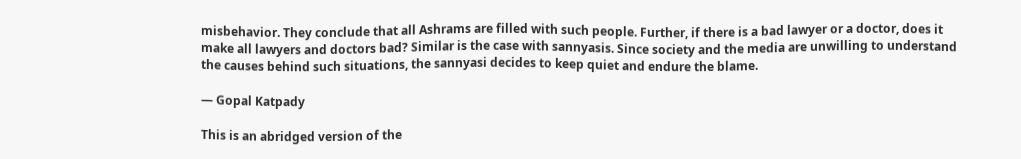misbehavior. They conclude that all Ashrams are filled with such people. Further, if there is a bad lawyer or a doctor, does it make all lawyers and doctors bad? Similar is the case with sannyasis. Since society and the media are unwilling to understand the causes behind such situations, the sannyasi decides to keep quiet and endure the blame.

— Gopal Katpady

This is an abridged version of the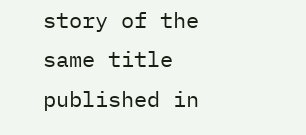story of the same title published in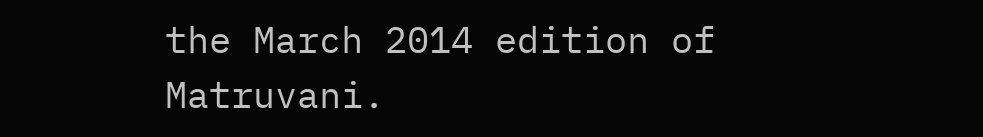the March 2014 edition of Matruvani.